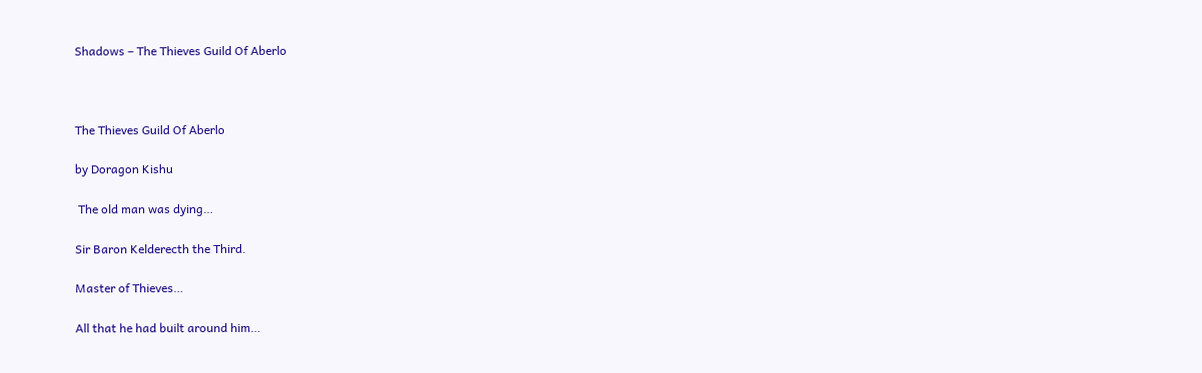Shadows – The Thieves Guild Of Aberlo



The Thieves Guild Of Aberlo

by Doragon Kishu

 The old man was dying…

Sir Baron Kelderecth the Third.

Master of Thieves…

All that he had built around him…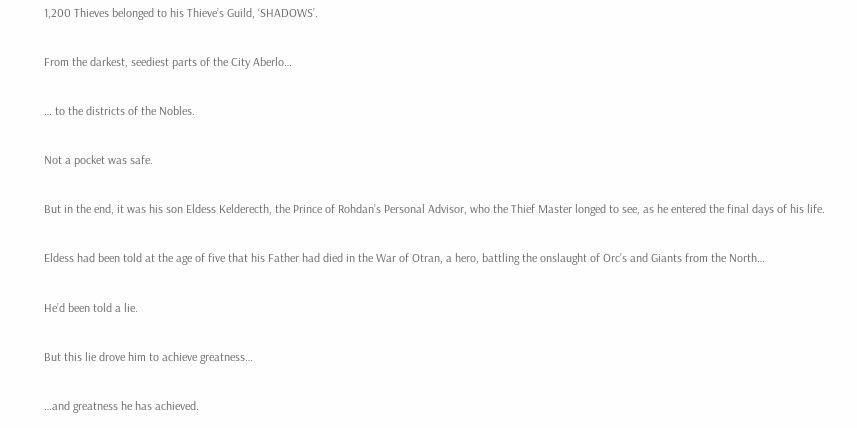1,200 Thieves belonged to his Thieve’s Guild, ‘SHADOWS’.

From the darkest, seediest parts of the City Aberlo…

… to the districts of the Nobles.

Not a pocket was safe.

But in the end, it was his son Eldess Kelderecth, the Prince of Rohdan’s Personal Advisor, who the Thief Master longed to see, as he entered the final days of his life.

Eldess had been told at the age of five that his Father had died in the War of Otran, a hero, battling the onslaught of Orc’s and Giants from the North…

He’d been told a lie.

But this lie drove him to achieve greatness…

…and greatness he has achieved.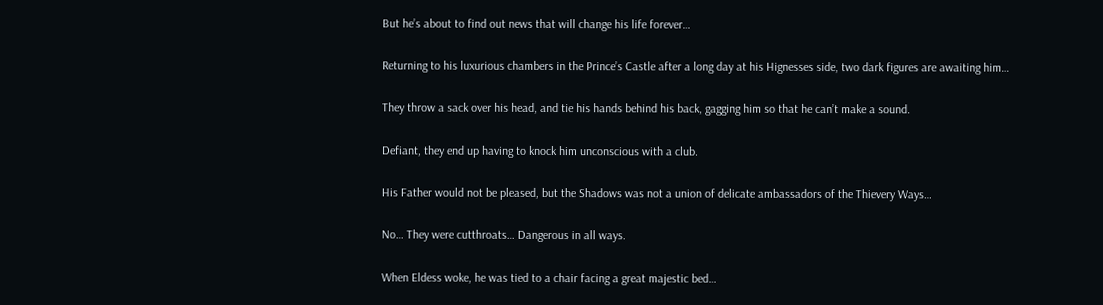But he’s about to find out news that will change his life forever…

Returning to his luxurious chambers in the Prince’s Castle after a long day at his Hignesses side, two dark figures are awaiting him…

They throw a sack over his head, and tie his hands behind his back, gagging him so that he can’t make a sound.

Defiant, they end up having to knock him unconscious with a club.

His Father would not be pleased, but the Shadows was not a union of delicate ambassadors of the Thievery Ways…

No… They were cutthroats… Dangerous in all ways.

When Eldess woke, he was tied to a chair facing a great majestic bed…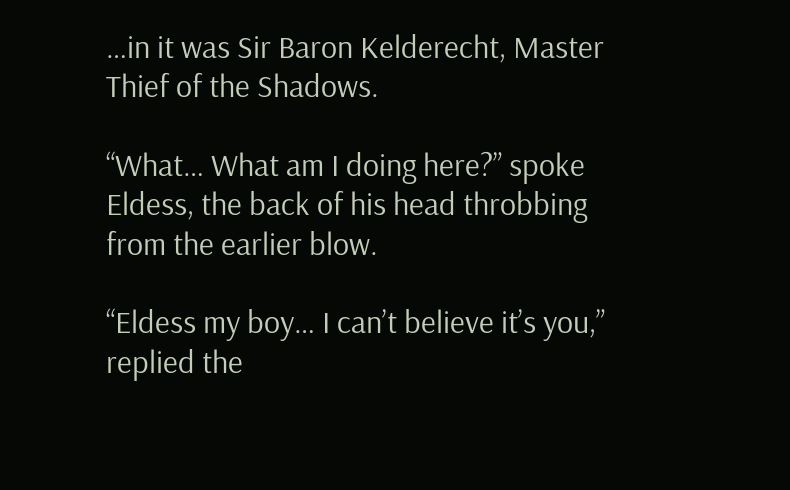…in it was Sir Baron Kelderecht, Master Thief of the Shadows.

“What… What am I doing here?” spoke Eldess, the back of his head throbbing from the earlier blow.

“Eldess my boy… I can’t believe it’s you,” replied the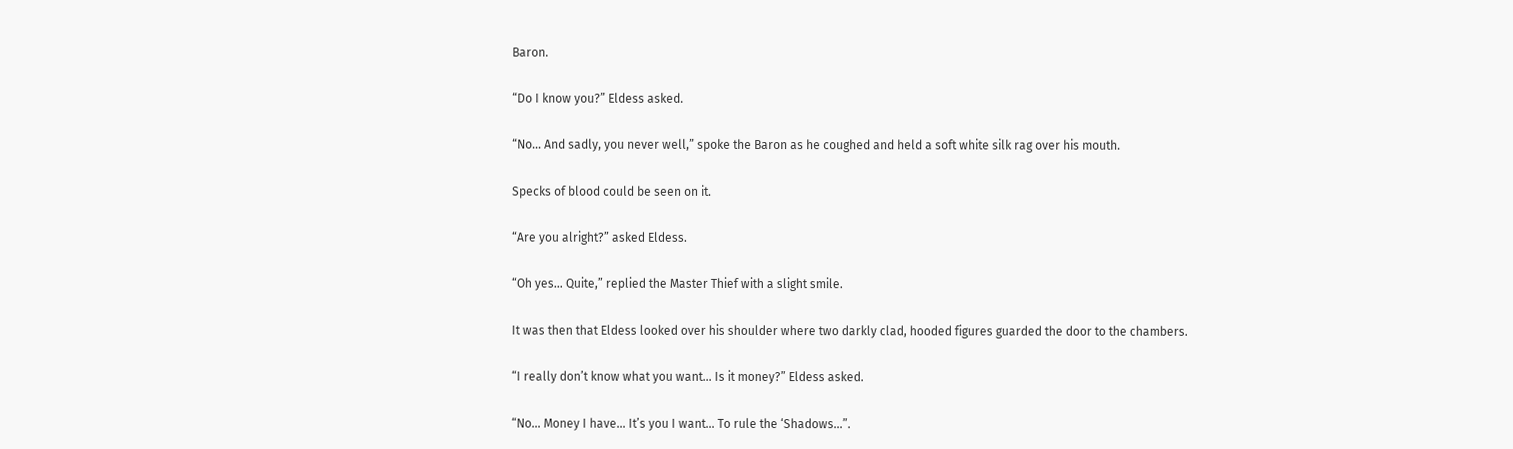Baron.

“Do I know you?” Eldess asked.

“No… And sadly, you never well,” spoke the Baron as he coughed and held a soft white silk rag over his mouth.

Specks of blood could be seen on it.

“Are you alright?” asked Eldess.

“Oh yes… Quite,” replied the Master Thief with a slight smile.

It was then that Eldess looked over his shoulder where two darkly clad, hooded figures guarded the door to the chambers.

“I really don’t know what you want… Is it money?” Eldess asked.

“No… Money I have… It’s you I want… To rule the ‘Shadows…”.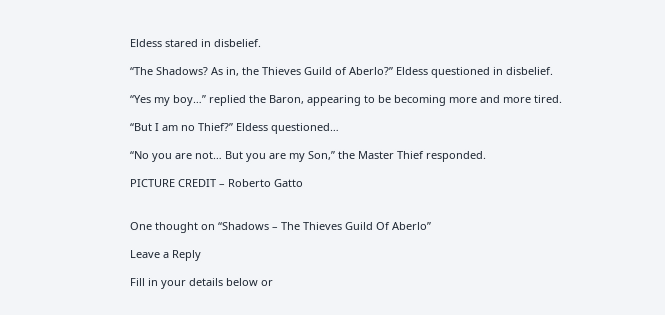Eldess stared in disbelief.

“The Shadows? As in, the Thieves Guild of Aberlo?” Eldess questioned in disbelief.

“Yes my boy…” replied the Baron, appearing to be becoming more and more tired.

“But I am no Thief?” Eldess questioned…

“No you are not… But you are my Son,” the Master Thief responded.

PICTURE CREDIT – Roberto Gatto


One thought on “Shadows – The Thieves Guild Of Aberlo”

Leave a Reply

Fill in your details below or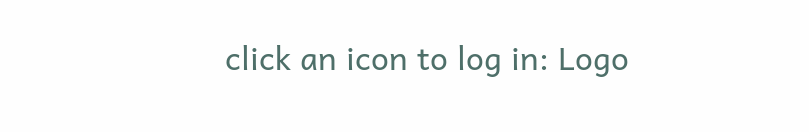click an icon to log in: Logo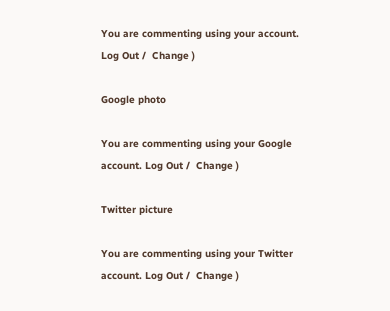You are commenting using your account. Log Out /  Change )

Google photo

You are commenting using your Google account. Log Out /  Change )

Twitter picture

You are commenting using your Twitter account. Log Out /  Change )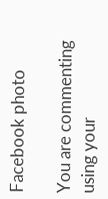Facebook photo

You are commenting using your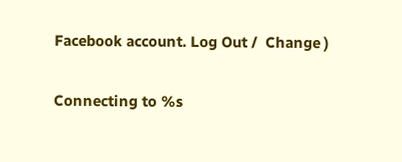Facebook account. Log Out /  Change )

Connecting to %s